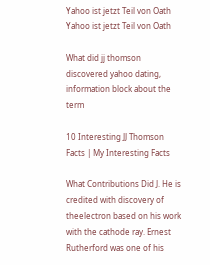Yahoo ist jetzt Teil von Oath Yahoo ist jetzt Teil von Oath

What did jj thomson discovered yahoo dating, information block about the term

10 Interesting JJ Thomson Facts | My Interesting Facts

What Contributions Did J. He is credited with discovery of theelectron based on his work with the cathode ray. Ernest Rutherford was one of his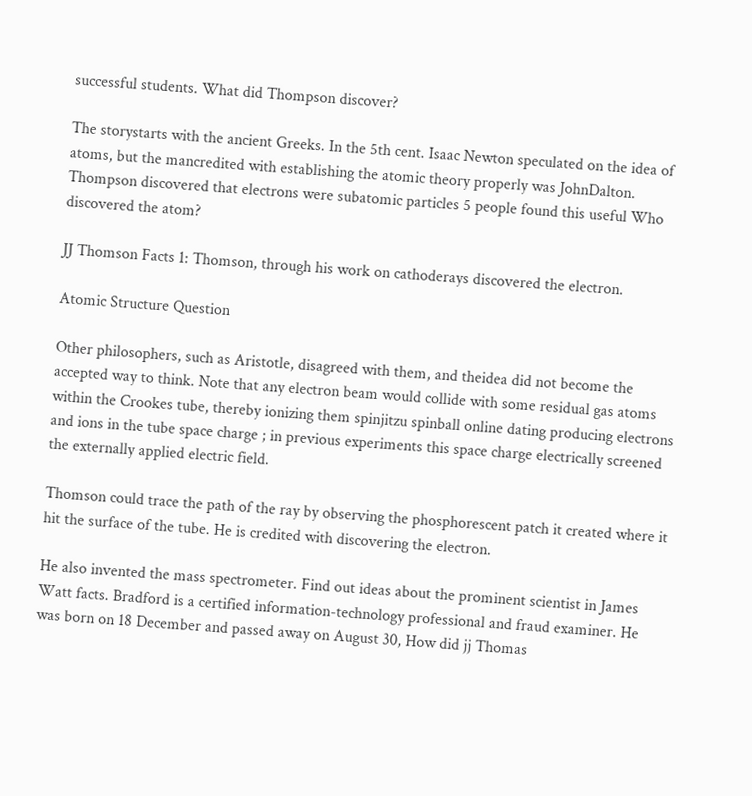successful students. What did Thompson discover?

The storystarts with the ancient Greeks. In the 5th cent. Isaac Newton speculated on the idea of atoms, but the mancredited with establishing the atomic theory properly was JohnDalton. Thompson discovered that electrons were subatomic particles 5 people found this useful Who discovered the atom?

JJ Thomson Facts 1: Thomson, through his work on cathoderays discovered the electron.

Atomic Structure Question

Other philosophers, such as Aristotle, disagreed with them, and theidea did not become the accepted way to think. Note that any electron beam would collide with some residual gas atoms within the Crookes tube, thereby ionizing them spinjitzu spinball online dating producing electrons and ions in the tube space charge ; in previous experiments this space charge electrically screened the externally applied electric field.

Thomson could trace the path of the ray by observing the phosphorescent patch it created where it hit the surface of the tube. He is credited with discovering the electron.

He also invented the mass spectrometer. Find out ideas about the prominent scientist in James Watt facts. Bradford is a certified information-technology professional and fraud examiner. He was born on 18 December and passed away on August 30, How did jj Thomas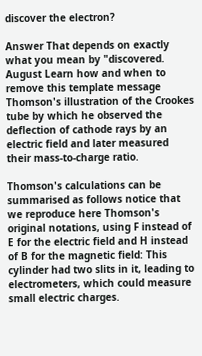discover the electron?

Answer That depends on exactly what you mean by "discovered. August Learn how and when to remove this template message Thomson's illustration of the Crookes tube by which he observed the deflection of cathode rays by an electric field and later measured their mass-to-charge ratio.

Thomson's calculations can be summarised as follows notice that we reproduce here Thomson's original notations, using F instead of E for the electric field and H instead of B for the magnetic field: This cylinder had two slits in it, leading to electrometers, which could measure small electric charges.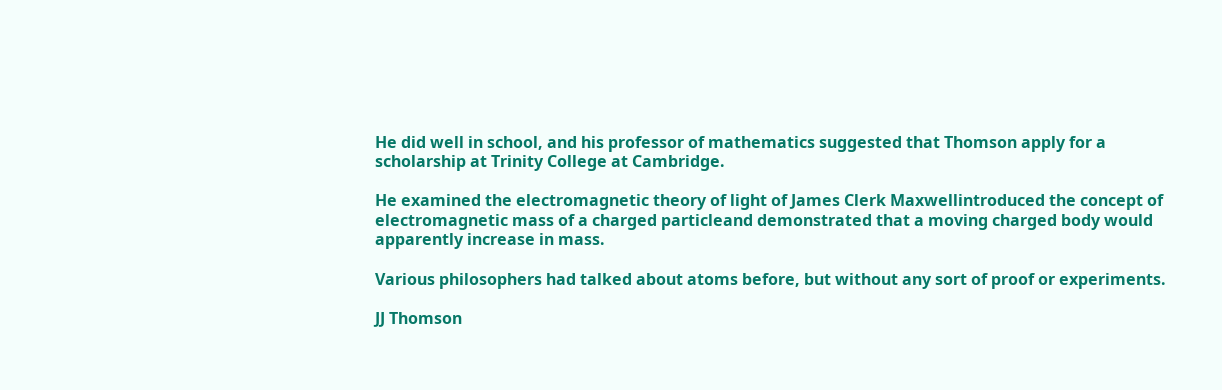He did well in school, and his professor of mathematics suggested that Thomson apply for a scholarship at Trinity College at Cambridge.

He examined the electromagnetic theory of light of James Clerk Maxwellintroduced the concept of electromagnetic mass of a charged particleand demonstrated that a moving charged body would apparently increase in mass.

Various philosophers had talked about atoms before, but without any sort of proof or experiments.

JJ Thomson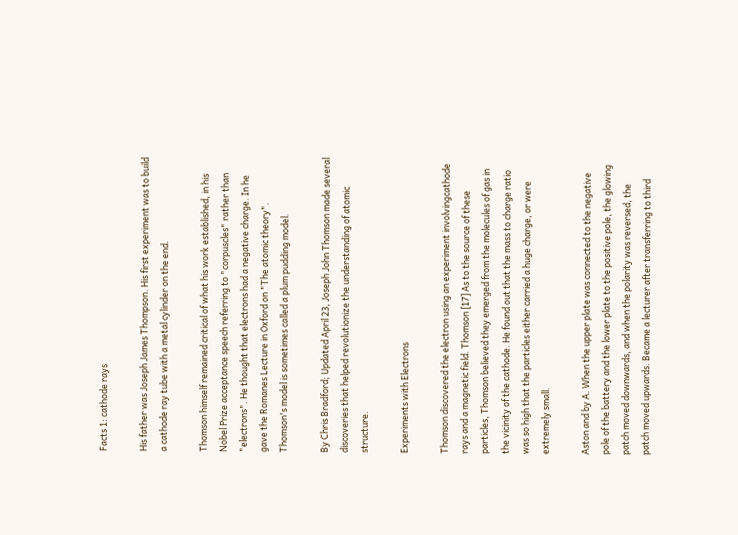Facts 1: cathode rays

His father was Joseph James Thompson. His first experiment was to build a cathode ray tube with a metal cylinder on the end.

Thomson himself remained critical of what his work established, in his Nobel Prize acceptance speech referring to "corpuscles" rather than "electrons". He thought that electrons had a negative charge. In he gave the Romanes Lecture in Oxford on "The atomic theory". Thomson's model is sometimes called a plum pudding model.

By Chris Bradford; Updated April 23, Joseph John Thomson made several discoveries that helped revolutionize the understanding of atomic structure.

Experiments with Electrons

Thomson discovered the electron using an experiment involvingcathode rays and a magnetic field. Thomson [17] As to the source of these particles, Thomson believed they emerged from the molecules of gas in the vicinity of the cathode. He found out that the mass to charge ratio was so high that the particles either carried a huge charge, or were extremely small.

Aston and by A. When the upper plate was connected to the negative pole of the battery and the lower plate to the positive pole, the glowing patch moved downwards, and when the polarity was reversed, the patch moved upwards. Became a lecturer after transferring to third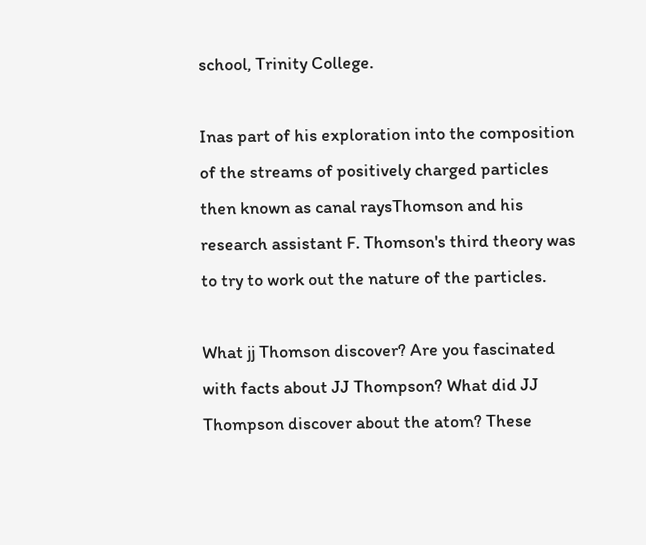school, Trinity College.

Inas part of his exploration into the composition of the streams of positively charged particles then known as canal raysThomson and his research assistant F. Thomson's third theory was to try to work out the nature of the particles.

What jj Thomson discover? Are you fascinated with facts about JJ Thompson? What did JJ Thompson discover about the atom? These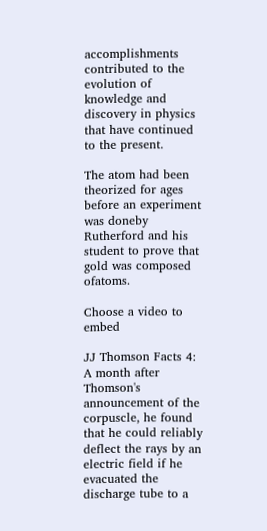accomplishments contributed to the evolution of knowledge and discovery in physics that have continued to the present.

The atom had been theorized for ages before an experiment was doneby Rutherford and his student to prove that gold was composed ofatoms.

Choose a video to embed

JJ Thomson Facts 4: A month after Thomson's announcement of the corpuscle, he found that he could reliably deflect the rays by an electric field if he evacuated the discharge tube to a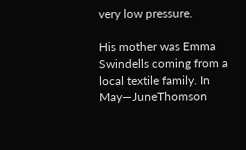very low pressure.

His mother was Emma Swindells coming from a local textile family. In May—JuneThomson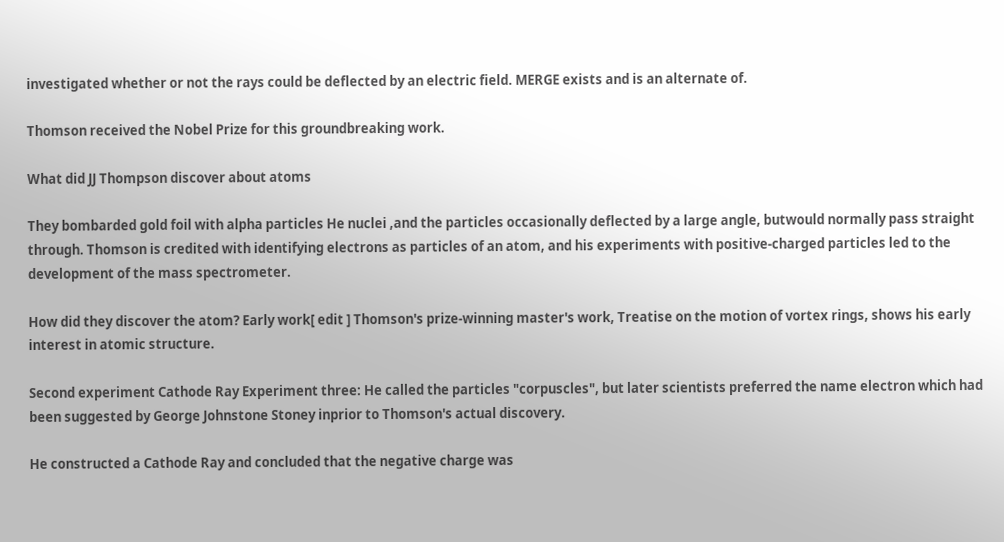investigated whether or not the rays could be deflected by an electric field. MERGE exists and is an alternate of.

Thomson received the Nobel Prize for this groundbreaking work.

What did JJ Thompson discover about atoms

They bombarded gold foil with alpha particles He nuclei ,and the particles occasionally deflected by a large angle, butwould normally pass straight through. Thomson is credited with identifying electrons as particles of an atom, and his experiments with positive-charged particles led to the development of the mass spectrometer.

How did they discover the atom? Early work[ edit ] Thomson's prize-winning master's work, Treatise on the motion of vortex rings, shows his early interest in atomic structure.

Second experiment Cathode Ray Experiment three: He called the particles "corpuscles", but later scientists preferred the name electron which had been suggested by George Johnstone Stoney inprior to Thomson's actual discovery.

He constructed a Cathode Ray and concluded that the negative charge was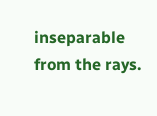inseparable from the rays.